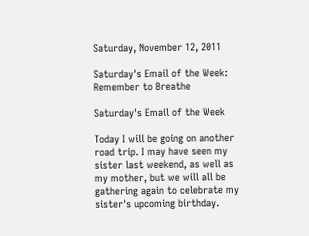Saturday, November 12, 2011

Saturday's Email of the Week: Remember to Breathe

Saturday's Email of the Week

Today I will be going on another road trip. I may have seen my sister last weekend, as well as my mother, but we will all be gathering again to celebrate my sister's upcoming birthday.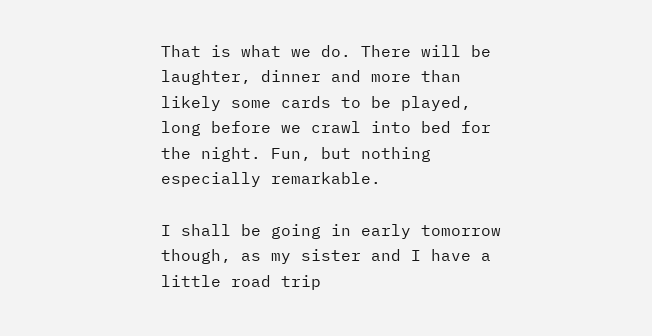That is what we do. There will be laughter, dinner and more than likely some cards to be played, long before we crawl into bed for the night. Fun, but nothing especially remarkable.

I shall be going in early tomorrow though, as my sister and I have a little road trip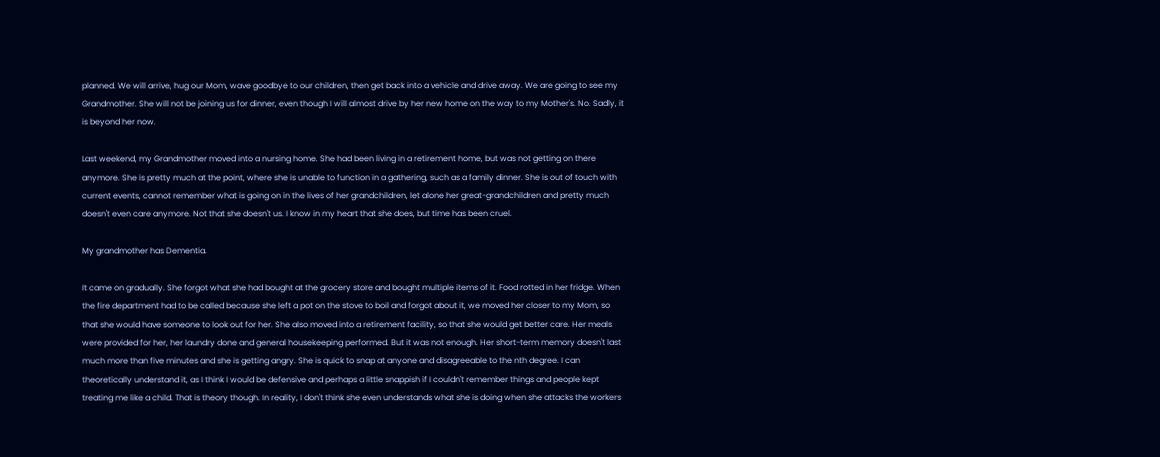planned. We will arrive, hug our Mom, wave goodbye to our children, then get back into a vehicle and drive away. We are going to see my Grandmother. She will not be joining us for dinner, even though I will almost drive by her new home on the way to my Mother's. No. Sadly, it is beyond her now.

Last weekend, my Grandmother moved into a nursing home. She had been living in a retirement home, but was not getting on there anymore. She is pretty much at the point, where she is unable to function in a gathering, such as a family dinner. She is out of touch with current events, cannot remember what is going on in the lives of her grandchildren, let alone her great-grandchildren and pretty much doesn't even care anymore. Not that she doesn't us. I know in my heart that she does, but time has been cruel.

My grandmother has Dementia.

It came on gradually. She forgot what she had bought at the grocery store and bought multiple items of it. Food rotted in her fridge. When the fire department had to be called because she left a pot on the stove to boil and forgot about it, we moved her closer to my Mom, so that she would have someone to look out for her. She also moved into a retirement facility, so that she would get better care. Her meals were provided for her, her laundry done and general housekeeping performed. But it was not enough. Her short-term memory doesn't last much more than five minutes and she is getting angry. She is quick to snap at anyone and disagreeable to the nth degree. I can theoretically understand it, as I think I would be defensive and perhaps a little snappish if I couldn't remember things and people kept treating me like a child. That is theory though. In reality, I don't think she even understands what she is doing when she attacks the workers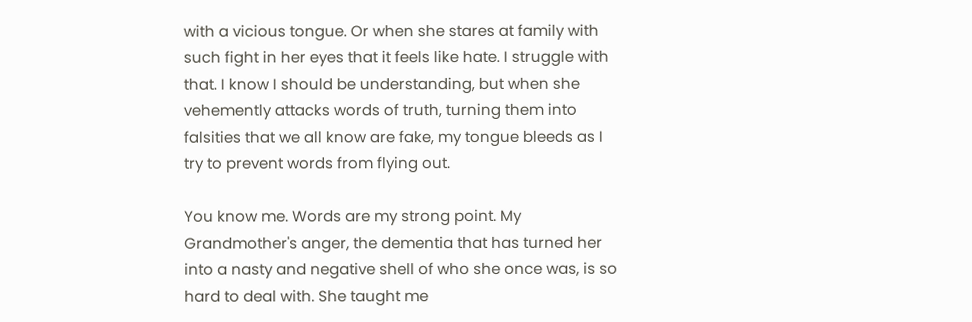with a vicious tongue. Or when she stares at family with such fight in her eyes that it feels like hate. I struggle with that. I know I should be understanding, but when she vehemently attacks words of truth, turning them into falsities that we all know are fake, my tongue bleeds as I try to prevent words from flying out.

You know me. Words are my strong point. My Grandmother's anger, the dementia that has turned her into a nasty and negative shell of who she once was, is so hard to deal with. She taught me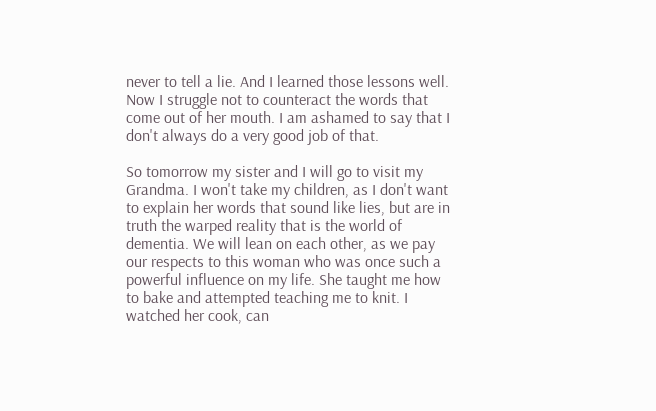never to tell a lie. And I learned those lessons well. Now I struggle not to counteract the words that come out of her mouth. I am ashamed to say that I don't always do a very good job of that.

So tomorrow my sister and I will go to visit my Grandma. I won't take my children, as I don't want to explain her words that sound like lies, but are in truth the warped reality that is the world of dementia. We will lean on each other, as we pay our respects to this woman who was once such a powerful influence on my life. She taught me how to bake and attempted teaching me to knit. I watched her cook, can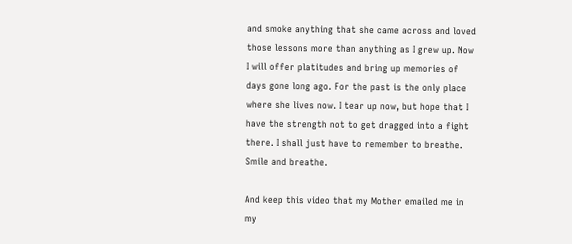and smoke anything that she came across and loved those lessons more than anything as I grew up. Now I will offer platitudes and bring up memories of days gone long ago. For the past is the only place where she lives now. I tear up now, but hope that I have the strength not to get dragged into a fight there. I shall just have to remember to breathe. Smile and breathe.

And keep this video that my Mother emailed me in my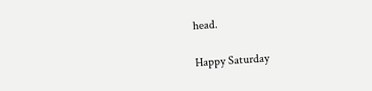head.

Happy Saturday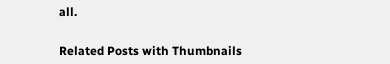all.


Related Posts with Thumbnails